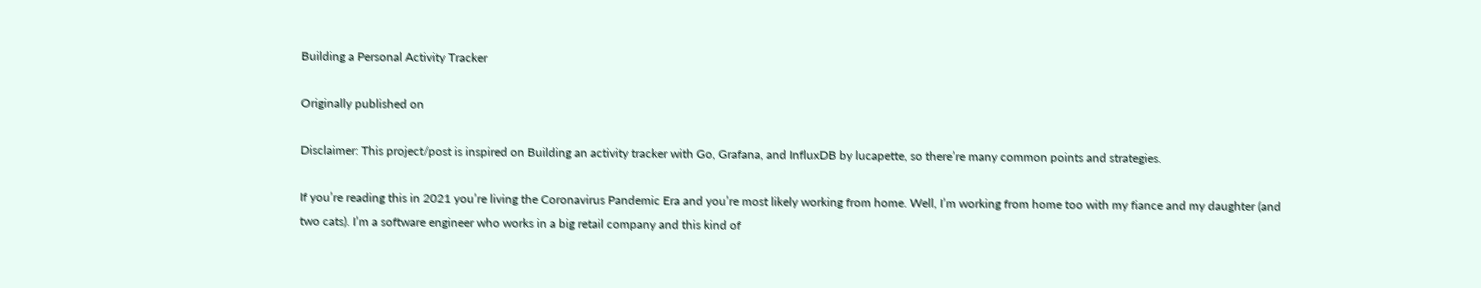Building a Personal Activity Tracker

Originally published on

Disclaimer: This project/post is inspired on Building an activity tracker with Go, Grafana, and InfluxDB by lucapette, so there’re many common points and strategies.

If you’re reading this in 2021 you’re living the Coronavirus Pandemic Era and you’re most likely working from home. Well, I’m working from home too with my fiance and my daughter (and two cats). I’m a software engineer who works in a big retail company and this kind of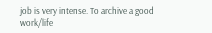job is very intense. To archive a good work/life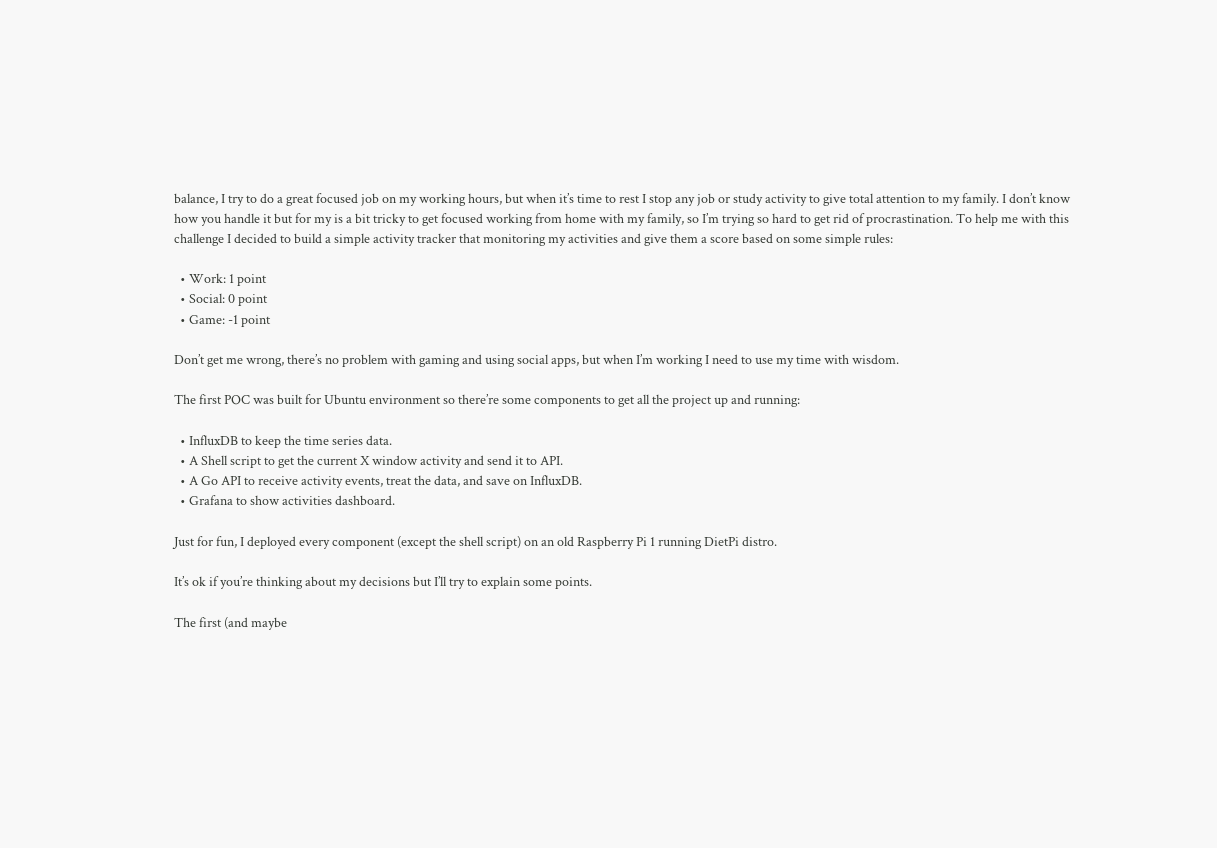balance, I try to do a great focused job on my working hours, but when it’s time to rest I stop any job or study activity to give total attention to my family. I don’t know how you handle it but for my is a bit tricky to get focused working from home with my family, so I’m trying so hard to get rid of procrastination. To help me with this challenge I decided to build a simple activity tracker that monitoring my activities and give them a score based on some simple rules:

  • Work: 1 point
  • Social: 0 point
  • Game: -1 point

Don’t get me wrong, there’s no problem with gaming and using social apps, but when I’m working I need to use my time with wisdom.

The first POC was built for Ubuntu environment so there’re some components to get all the project up and running:

  • InfluxDB to keep the time series data.
  • A Shell script to get the current X window activity and send it to API.
  • A Go API to receive activity events, treat the data, and save on InfluxDB.
  • Grafana to show activities dashboard.

Just for fun, I deployed every component (except the shell script) on an old Raspberry Pi 1 running DietPi distro.

It’s ok if you’re thinking about my decisions but I’ll try to explain some points.

The first (and maybe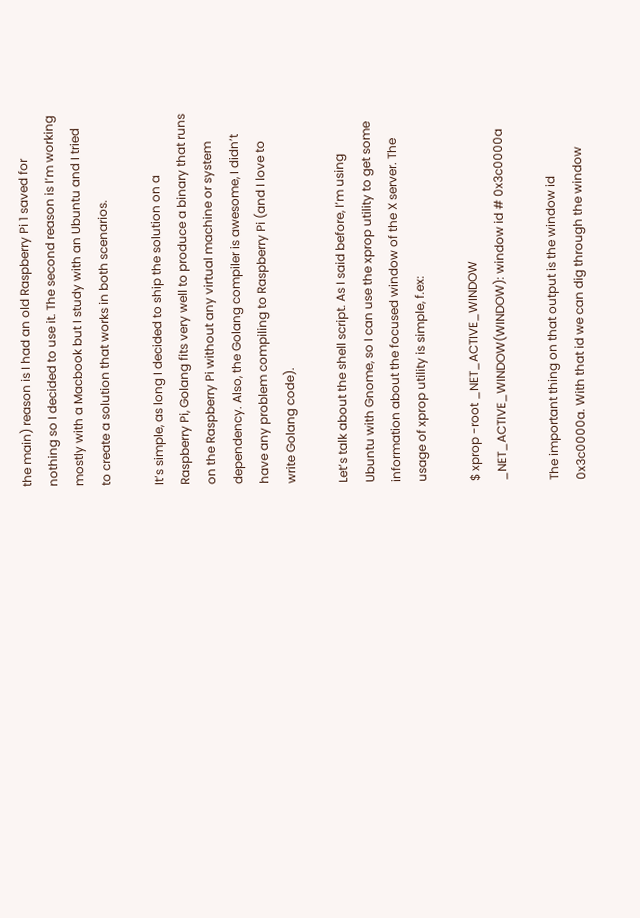the main) reason is I had an old Raspberry Pi 1 saved for nothing so I decided to use it. The second reason is I’m working mostly with a Macbook but I study with an Ubuntu and I tried to create a solution that works in both scenarios.

It’s simple, as long I decided to ship the solution on a Raspberry Pi, Golang fits very well to produce a binary that runs on the Raspberry Pi without any virtual machine or system dependency. Also, the Golang compiler is awesome, I didn’t have any problem compiling to Raspberry Pi (and I love to write Golang code).

Let’s talk about the shell script. As I said before, I’m using Ubuntu with Gnome, so I can use the xprop utility to get some information about the focused window of the X server. The usage of xprop utility is simple, f.ex:

$ xprop -root _NET_ACTIVE_WINDOW
_NET_ACTIVE_WINDOW(WINDOW): window id # 0x3c0000a

The important thing on that output is the window id 0x3c0000a. With that id we can dig through the window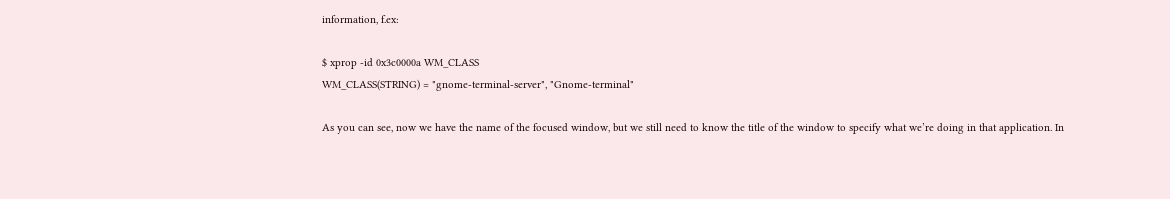information, f.ex:

$ xprop -id 0x3c0000a WM_CLASS
WM_CLASS(STRING) = "gnome-terminal-server", "Gnome-terminal"

As you can see, now we have the name of the focused window, but we still need to know the title of the window to specify what we’re doing in that application. In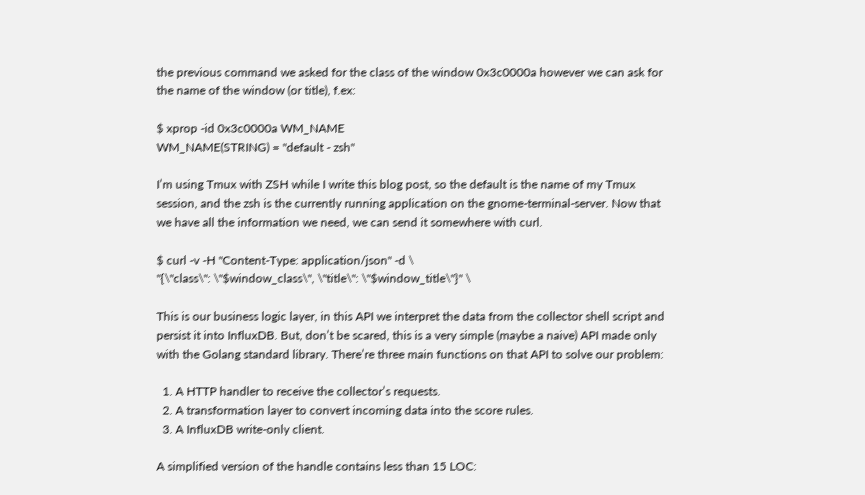the previous command we asked for the class of the window 0x3c0000a however we can ask for the name of the window (or title), f.ex:

$ xprop -id 0x3c0000a WM_NAME
WM_NAME(STRING) = "default - zsh"

I’m using Tmux with ZSH while I write this blog post, so the default is the name of my Tmux session, and the zsh is the currently running application on the gnome-terminal-server. Now that we have all the information we need, we can send it somewhere with curl.

$ curl -v -H "Content-Type: application/json" -d \
"{\"class\": \"$window_class\", \"title\": \"$window_title\"}" \

This is our business logic layer, in this API we interpret the data from the collector shell script and persist it into InfluxDB. But, don’t be scared, this is a very simple (maybe a naive) API made only with the Golang standard library. There’re three main functions on that API to solve our problem:

  1. A HTTP handler to receive the collector’s requests.
  2. A transformation layer to convert incoming data into the score rules.
  3. A InfluxDB write-only client.

A simplified version of the handle contains less than 15 LOC: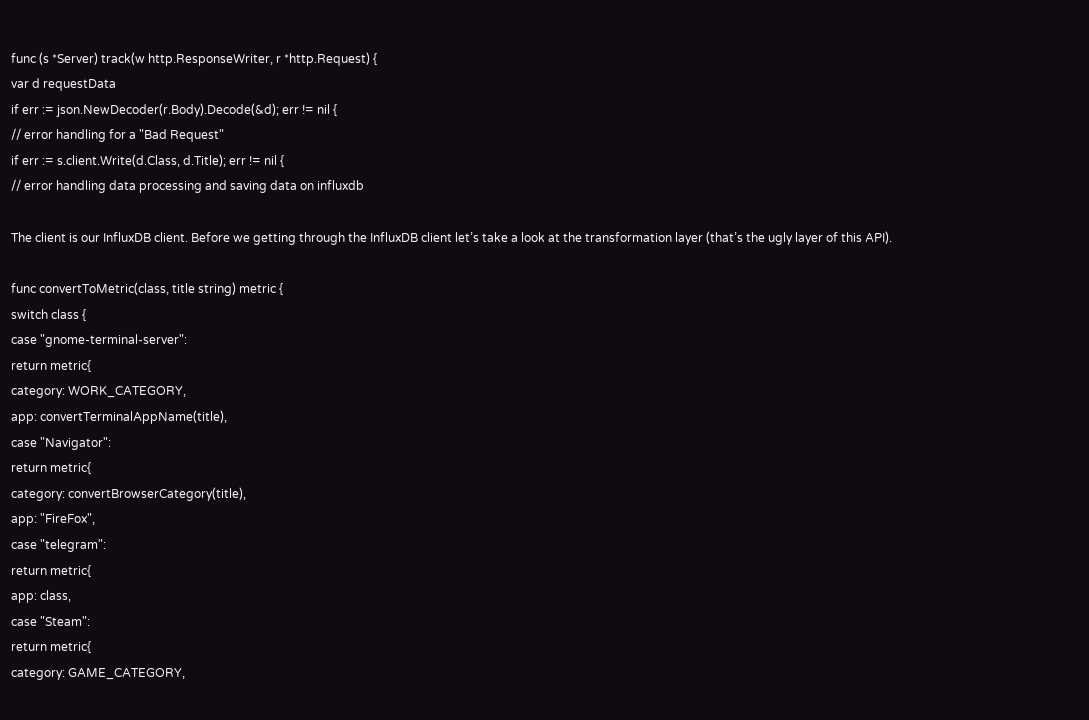func (s *Server) track(w http.ResponseWriter, r *http.Request) {
var d requestData
if err := json.NewDecoder(r.Body).Decode(&d); err != nil {
// error handling for a "Bad Request"
if err := s.client.Write(d.Class, d.Title); err != nil {
// error handling data processing and saving data on influxdb

The client is our InfluxDB client. Before we getting through the InfluxDB client let’s take a look at the transformation layer (that’s the ugly layer of this API).

func convertToMetric(class, title string) metric {
switch class {
case "gnome-terminal-server":
return metric{
category: WORK_CATEGORY,
app: convertTerminalAppName(title),
case "Navigator":
return metric{
category: convertBrowserCategory(title),
app: "FireFox",
case "telegram":
return metric{
app: class,
case "Steam":
return metric{
category: GAME_CATEGORY,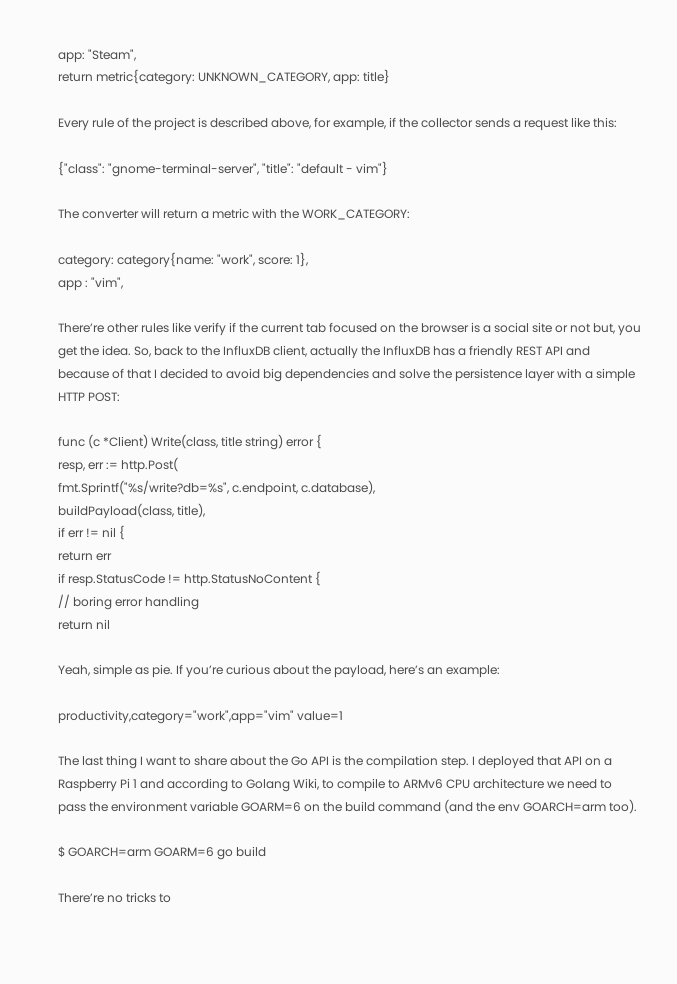app: "Steam",
return metric{category: UNKNOWN_CATEGORY, app: title}

Every rule of the project is described above, for example, if the collector sends a request like this:

{"class": "gnome-terminal-server", "title": "default - vim"}

The converter will return a metric with the WORK_CATEGORY:

category: category{name: "work", score: 1},
app : "vim",

There’re other rules like verify if the current tab focused on the browser is a social site or not but, you get the idea. So, back to the InfluxDB client, actually the InfluxDB has a friendly REST API and because of that I decided to avoid big dependencies and solve the persistence layer with a simple HTTP POST:

func (c *Client) Write(class, title string) error {
resp, err := http.Post(
fmt.Sprintf("%s/write?db=%s", c.endpoint, c.database),
buildPayload(class, title),
if err != nil {
return err
if resp.StatusCode != http.StatusNoContent {
// boring error handling
return nil

Yeah, simple as pie. If you’re curious about the payload, here’s an example:

productivity,category="work",app="vim" value=1

The last thing I want to share about the Go API is the compilation step. I deployed that API on a Raspberry Pi 1 and according to Golang Wiki, to compile to ARMv6 CPU architecture we need to pass the environment variable GOARM=6 on the build command (and the env GOARCH=arm too).

$ GOARCH=arm GOARM=6 go build

There’re no tricks to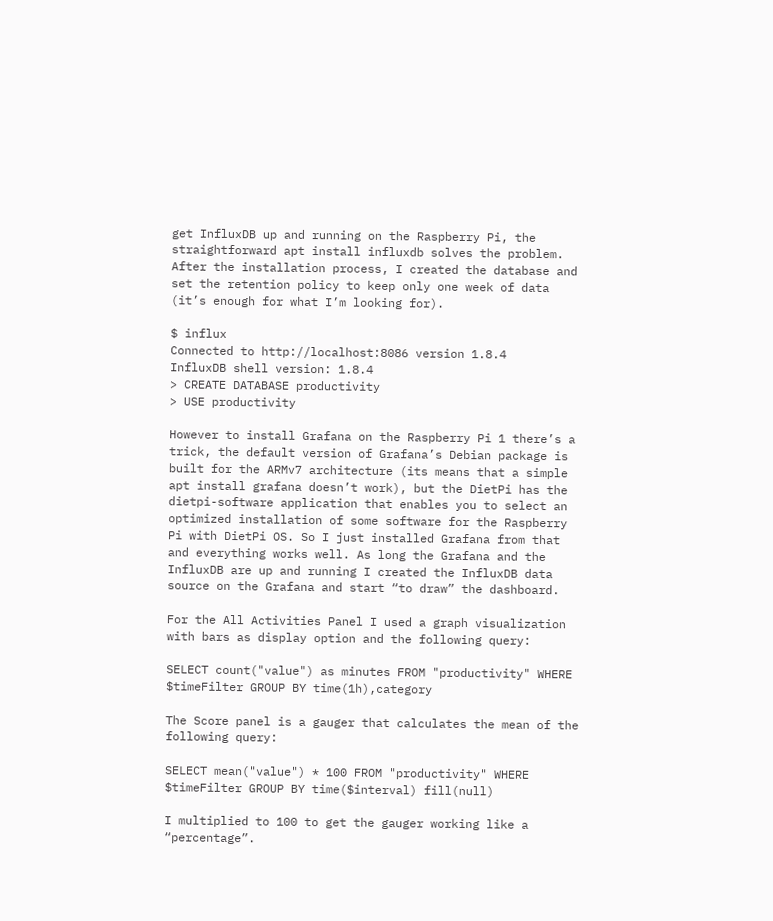get InfluxDB up and running on the Raspberry Pi, the straightforward apt install influxdb solves the problem. After the installation process, I created the database and set the retention policy to keep only one week of data (it’s enough for what I’m looking for).

$ influx
Connected to http://localhost:8086 version 1.8.4
InfluxDB shell version: 1.8.4
> CREATE DATABASE productivity
> USE productivity

However to install Grafana on the Raspberry Pi 1 there’s a trick, the default version of Grafana’s Debian package is built for the ARMv7 architecture (its means that a simple apt install grafana doesn’t work), but the DietPi has the dietpi-software application that enables you to select an optimized installation of some software for the Raspberry Pi with DietPi OS. So I just installed Grafana from that and everything works well. As long the Grafana and the InfluxDB are up and running I created the InfluxDB data source on the Grafana and start “to draw” the dashboard.

For the All Activities Panel I used a graph visualization with bars as display option and the following query:

SELECT count("value") as minutes FROM "productivity" WHERE $timeFilter GROUP BY time(1h),category

The Score panel is a gauger that calculates the mean of the following query:

SELECT mean("value") * 100 FROM "productivity" WHERE $timeFilter GROUP BY time($interval) fill(null)

I multiplied to 100 to get the gauger working like a “percentage”.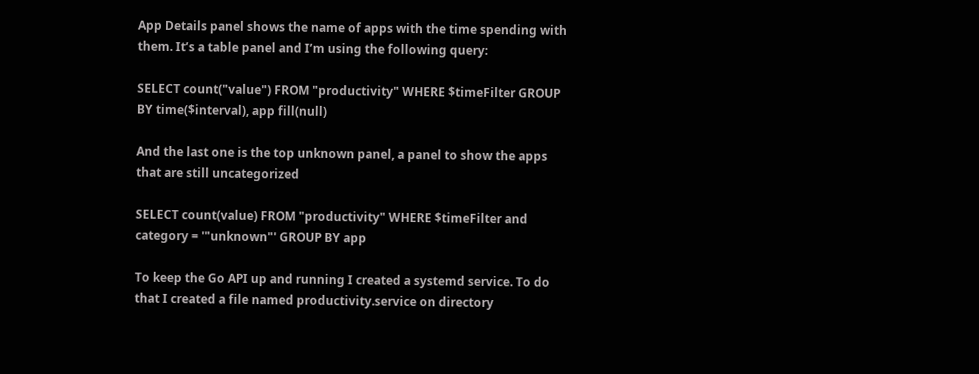App Details panel shows the name of apps with the time spending with them. It’s a table panel and I’m using the following query:

SELECT count("value") FROM "productivity" WHERE $timeFilter GROUP BY time($interval), app fill(null)

And the last one is the top unknown panel, a panel to show the apps that are still uncategorized

SELECT count(value) FROM "productivity" WHERE $timeFilter and category = '"unknown"' GROUP BY app

To keep the Go API up and running I created a systemd service. To do that I created a file named productivity.service on directory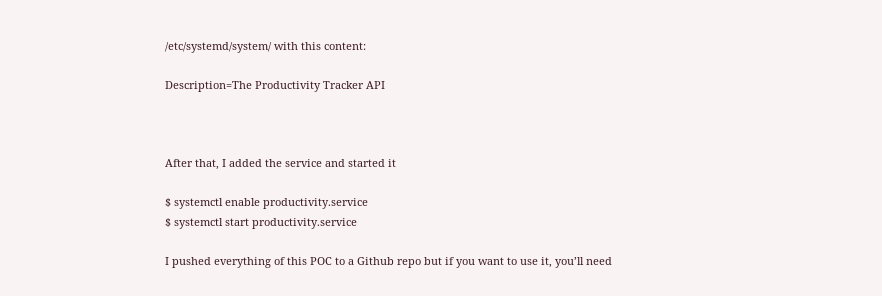/etc/systemd/system/ with this content:

Description=The Productivity Tracker API



After that, I added the service and started it

$ systemctl enable productivity.service
$ systemctl start productivity.service

I pushed everything of this POC to a Github repo but if you want to use it, you’ll need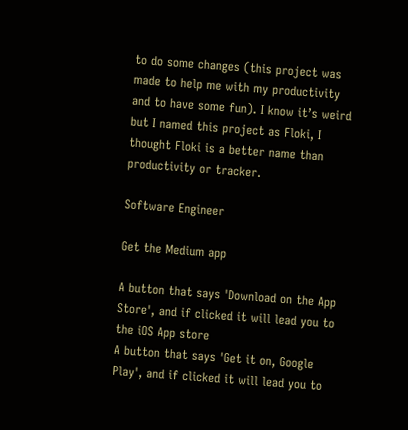to do some changes (this project was made to help me with my productivity and to have some fun). I know it’s weird but I named this project as Floki, I thought Floki is a better name than productivity or tracker.

Software Engineer

Get the Medium app

A button that says 'Download on the App Store', and if clicked it will lead you to the iOS App store
A button that says 'Get it on, Google Play', and if clicked it will lead you to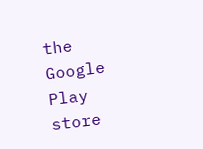the Google Play store